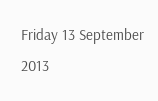Friday 13 September 2013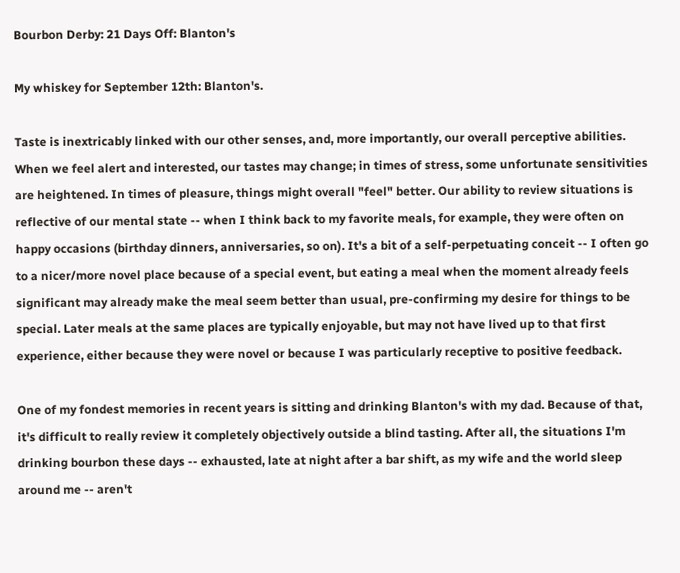Bourbon Derby: 21 Days Off: Blanton's

My whiskey for September 12th: Blanton's.

Taste is inextricably linked with our other senses, and, more importantly, our overall perceptive abilities. When we feel alert and interested, our tastes may change; in times of stress, some unfortunate sensitivities are heightened. In times of pleasure, things might overall "feel" better. Our ability to review situations is reflective of our mental state -- when I think back to my favorite meals, for example, they were often on happy occasions (birthday dinners, anniversaries, so on). It's a bit of a self-perpetuating conceit -- I often go to a nicer/more novel place because of a special event, but eating a meal when the moment already feels significant may already make the meal seem better than usual, pre-confirming my desire for things to be special. Later meals at the same places are typically enjoyable, but may not have lived up to that first experience, either because they were novel or because I was particularly receptive to positive feedback.

One of my fondest memories in recent years is sitting and drinking Blanton's with my dad. Because of that, it's difficult to really review it completely objectively outside a blind tasting. After all, the situations I'm drinking bourbon these days -- exhausted, late at night after a bar shift, as my wife and the world sleep around me -- aren't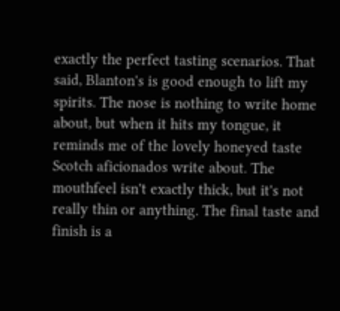exactly the perfect tasting scenarios. That said, Blanton's is good enough to lift my spirits. The nose is nothing to write home about, but when it hits my tongue, it reminds me of the lovely honeyed taste Scotch aficionados write about. The mouthfeel isn't exactly thick, but it's not really thin or anything. The final taste and finish is a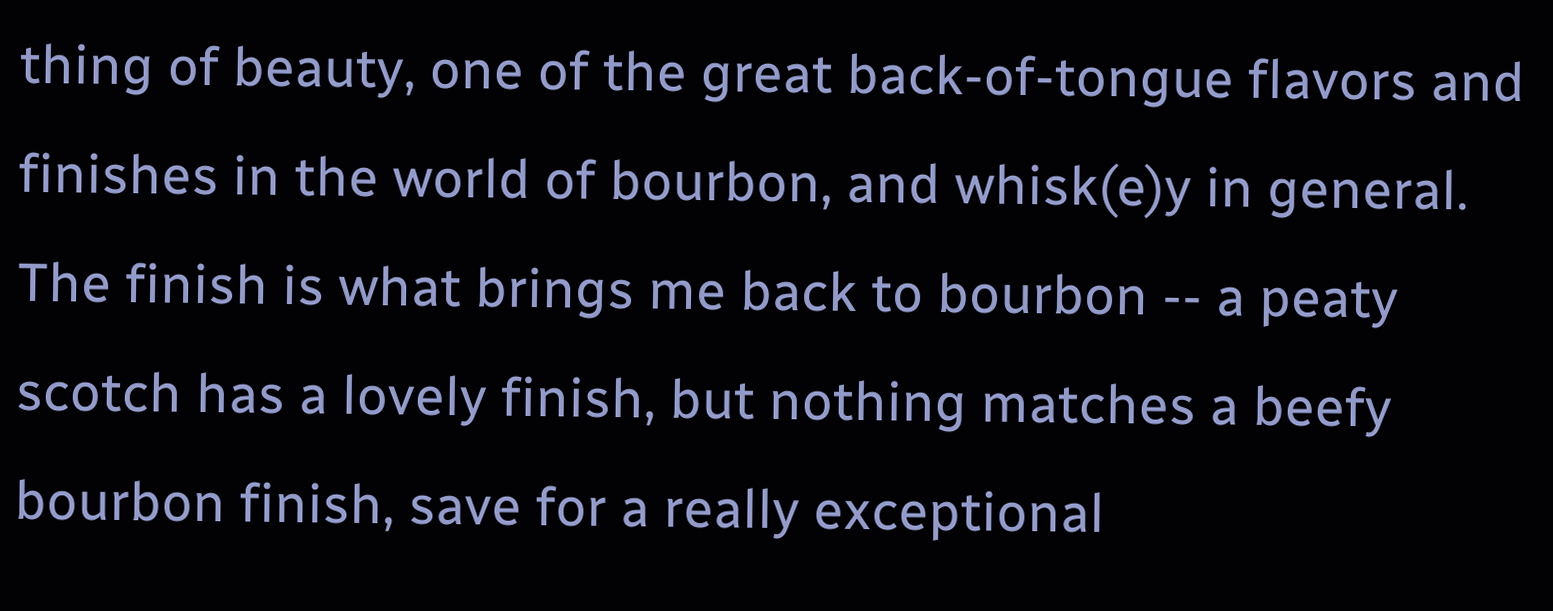thing of beauty, one of the great back-of-tongue flavors and finishes in the world of bourbon, and whisk(e)y in general. The finish is what brings me back to bourbon -- a peaty scotch has a lovely finish, but nothing matches a beefy bourbon finish, save for a really exceptional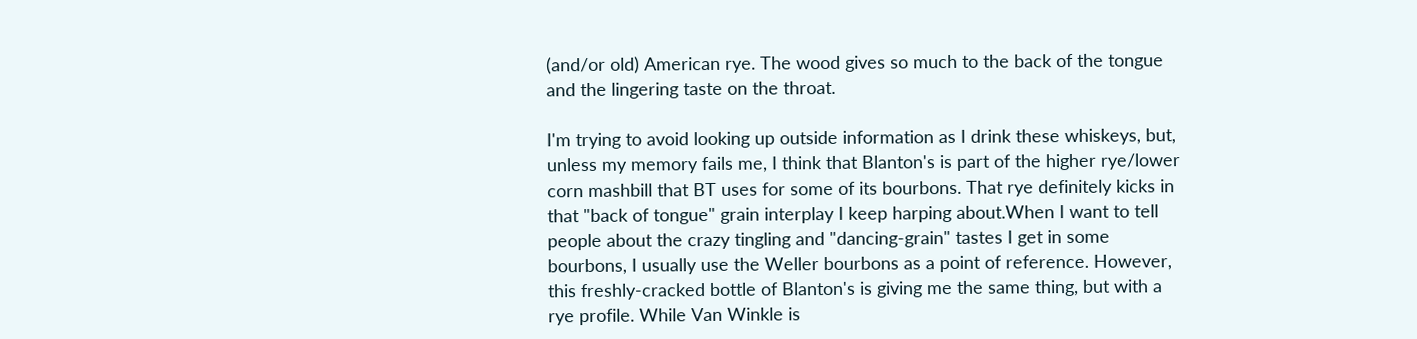(and/or old) American rye. The wood gives so much to the back of the tongue and the lingering taste on the throat.

I'm trying to avoid looking up outside information as I drink these whiskeys, but, unless my memory fails me, I think that Blanton's is part of the higher rye/lower corn mashbill that BT uses for some of its bourbons. That rye definitely kicks in that "back of tongue" grain interplay I keep harping about.When I want to tell people about the crazy tingling and "dancing-grain" tastes I get in some bourbons, I usually use the Weller bourbons as a point of reference. However, this freshly-cracked bottle of Blanton's is giving me the same thing, but with a rye profile. While Van Winkle is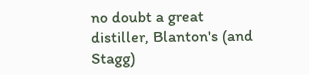no doubt a great distiller, Blanton's (and Stagg)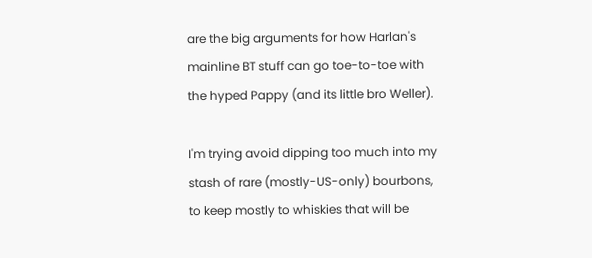are the big arguments for how Harlan's mainline BT stuff can go toe-to-toe with the hyped Pappy (and its little bro Weller).

I'm trying avoid dipping too much into my stash of rare (mostly-US-only) bourbons, to keep mostly to whiskies that will be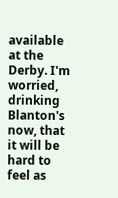available at the Derby. I'm worried, drinking Blanton's now, that it will be hard to feel as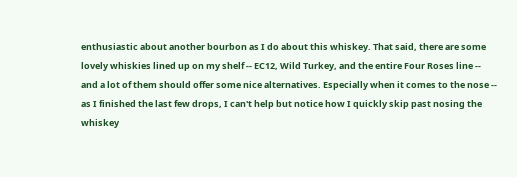enthusiastic about another bourbon as I do about this whiskey. That said, there are some lovely whiskies lined up on my shelf -- EC12, Wild Turkey, and the entire Four Roses line -- and a lot of them should offer some nice alternatives. Especially when it comes to the nose -- as I finished the last few drops, I can't help but notice how I quickly skip past nosing the whiskey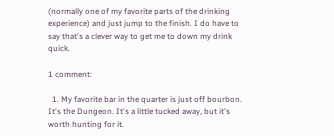(normally one of my favorite parts of the drinking experience) and just jump to the finish. I do have to say that's a clever way to get me to down my drink quick.

1 comment:

  1. My favorite bar in the quarter is just off bourbon. It's the Dungeon. It's a little tucked away, but it's worth hunting for it.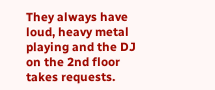They always have loud, heavy metal playing and the DJ on the 2nd floor takes requests.